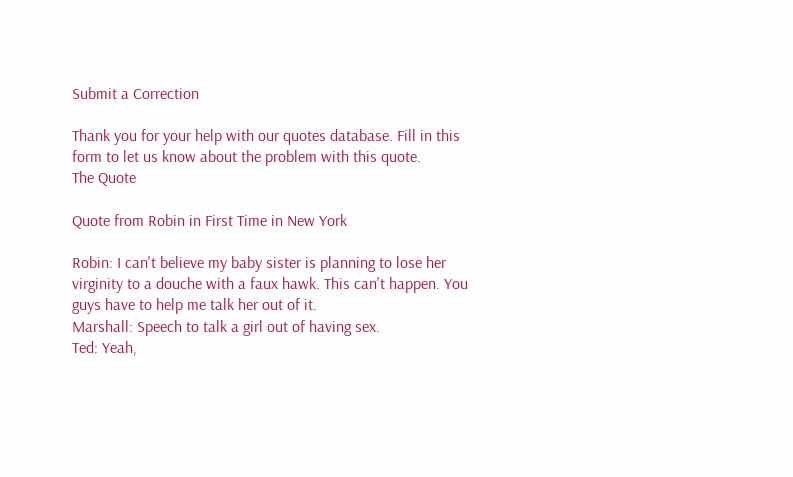Submit a Correction

Thank you for your help with our quotes database. Fill in this form to let us know about the problem with this quote.
The Quote

Quote from Robin in First Time in New York

Robin: I can't believe my baby sister is planning to lose her virginity to a douche with a faux hawk. This can't happen. You guys have to help me talk her out of it.
Marshall: Speech to talk a girl out of having sex.
Ted: Yeah,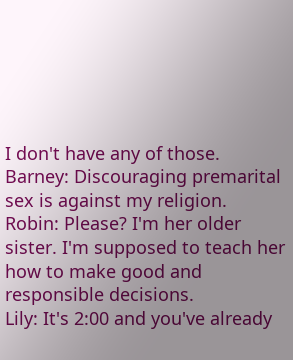I don't have any of those.
Barney: Discouraging premarital sex is against my religion.
Robin: Please? I'm her older sister. I'm supposed to teach her how to make good and responsible decisions.
Lily: It's 2:00 and you've already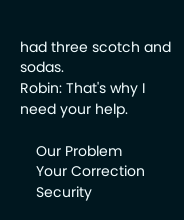had three scotch and sodas.
Robin: That's why I need your help.

    Our Problem
    Your Correction
    Security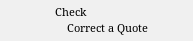Check
    Correct a Quote